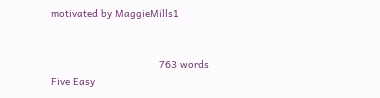motivated by MaggieMills1


                                    763 words
Five Easy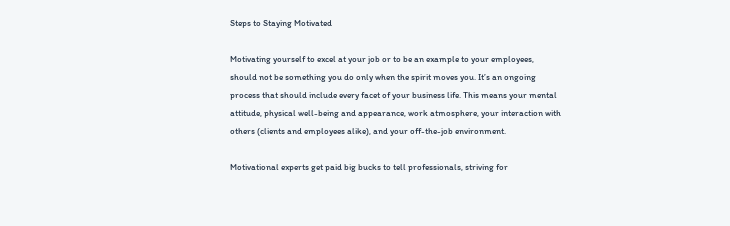Steps to Staying Motivated

Motivating yourself to excel at your job or to be an example to your employees,
should not be something you do only when the spirit moves you. It’s an ongoing
process that should include every facet of your business life. This means your mental
attitude, physical well-being and appearance, work atmosphere, your interaction with
others (clients and employees alike), and your off-the-job environment.

Motivational experts get paid big bucks to tell professionals, striving for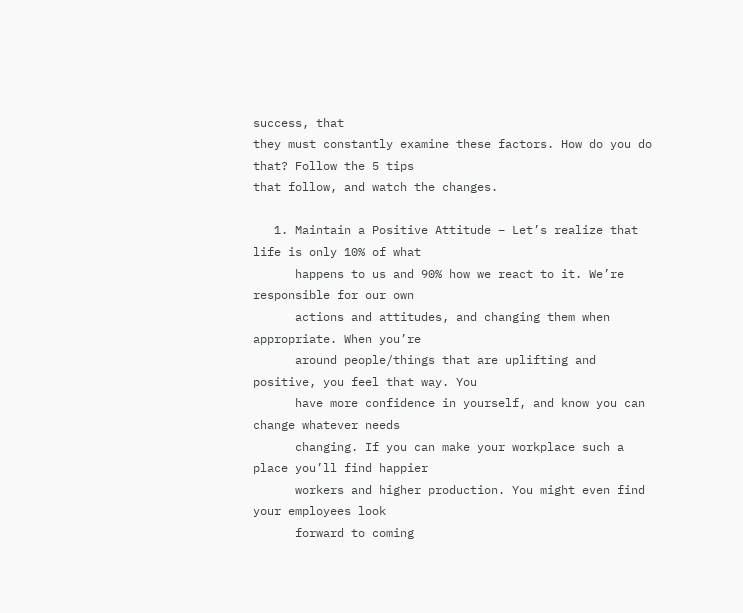success, that
they must constantly examine these factors. How do you do that? Follow the 5 tips
that follow, and watch the changes.

   1. Maintain a Positive Attitude – Let’s realize that life is only 10% of what
      happens to us and 90% how we react to it. We’re responsible for our own
      actions and attitudes, and changing them when appropriate. When you’re
      around people/things that are uplifting and positive, you feel that way. You
      have more confidence in yourself, and know you can change whatever needs
      changing. If you can make your workplace such a place you’ll find happier
      workers and higher production. You might even find your employees look
      forward to coming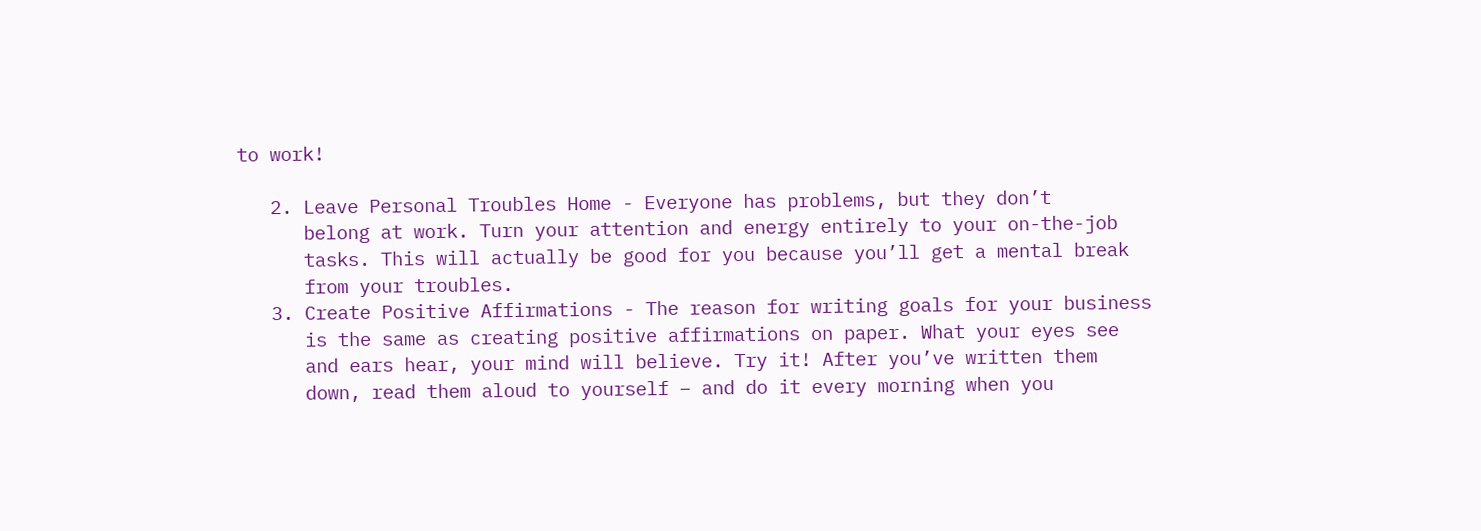to work!

   2. Leave Personal Troubles Home - Everyone has problems, but they don’t
      belong at work. Turn your attention and energy entirely to your on-the-job
      tasks. This will actually be good for you because you’ll get a mental break
      from your troubles.
   3. Create Positive Affirmations - The reason for writing goals for your business
      is the same as creating positive affirmations on paper. What your eyes see
      and ears hear, your mind will believe. Try it! After you’ve written them
      down, read them aloud to yourself – and do it every morning when you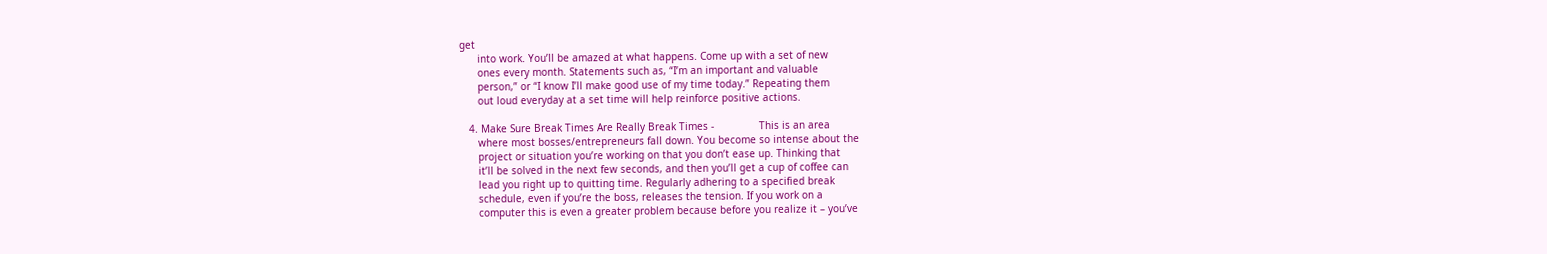get
      into work. You’ll be amazed at what happens. Come up with a set of new
      ones every month. Statements such as, “I’m an important and valuable
      person,” or “I know I’ll make good use of my time today.” Repeating them
      out loud everyday at a set time will help reinforce positive actions.

   4. Make Sure Break Times Are Really Break Times -               This is an area
      where most bosses/entrepreneurs fall down. You become so intense about the
      project or situation you’re working on that you don’t ease up. Thinking that
      it’ll be solved in the next few seconds, and then you’ll get a cup of coffee can
      lead you right up to quitting time. Regularly adhering to a specified break
      schedule, even if you’re the boss, releases the tension. If you work on a
      computer this is even a greater problem because before you realize it – you’ve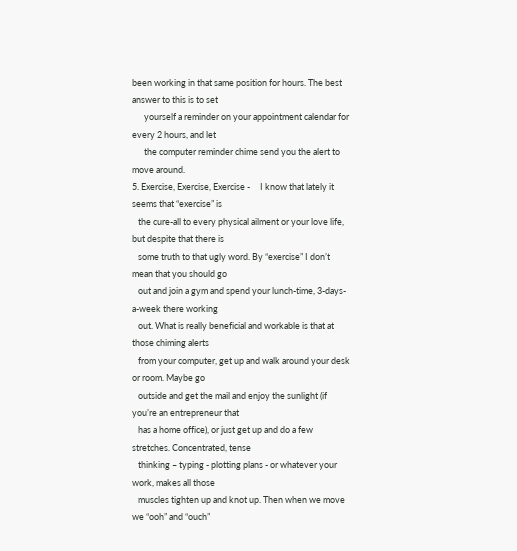been working in that same position for hours. The best answer to this is to set
      yourself a reminder on your appointment calendar for every 2 hours, and let
      the computer reminder chime send you the alert to move around.
5. Exercise, Exercise, Exercise -     I know that lately it seems that “exercise” is
   the cure-all to every physical ailment or your love life, but despite that there is
   some truth to that ugly word. By “exercise” I don’t mean that you should go
   out and join a gym and spend your lunch-time, 3-days-a-week there working
   out. What is really beneficial and workable is that at those chiming alerts
   from your computer, get up and walk around your desk or room. Maybe go
   outside and get the mail and enjoy the sunlight (if you’re an entrepreneur that
   has a home office), or just get up and do a few stretches. Concentrated, tense
   thinking – typing - plotting plans - or whatever your work, makes all those
   muscles tighten up and knot up. Then when we move we “ooh” and “ouch”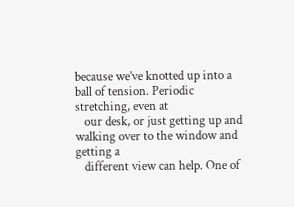because we’ve knotted up into a ball of tension. Periodic stretching, even at
   our desk, or just getting up and walking over to the window and getting a
   different view can help. One of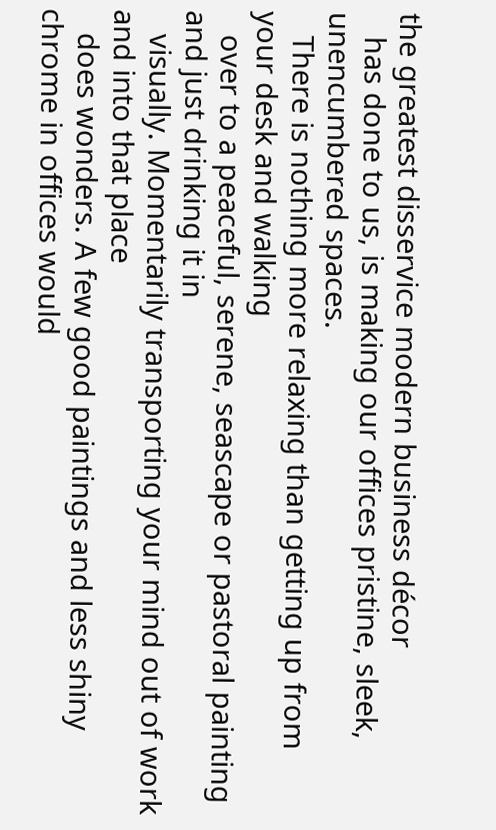the greatest disservice modern business décor
   has done to us, is making our offices pristine, sleek, unencumbered spaces.
   There is nothing more relaxing than getting up from your desk and walking
   over to a peaceful, serene, seascape or pastoral painting and just drinking it in
   visually. Momentarily transporting your mind out of work and into that place
   does wonders. A few good paintings and less shiny chrome in offices would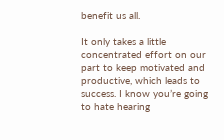benefit us all.

It only takes a little concentrated effort on our part to keep motivated and
productive, which leads to success. I know you’re going to hate hearing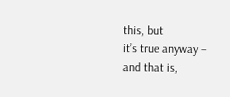this, but
it’s true anyway – and that is,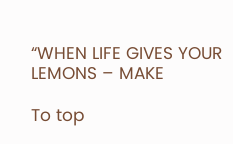“WHEN LIFE GIVES YOUR LEMONS – MAKE

To top